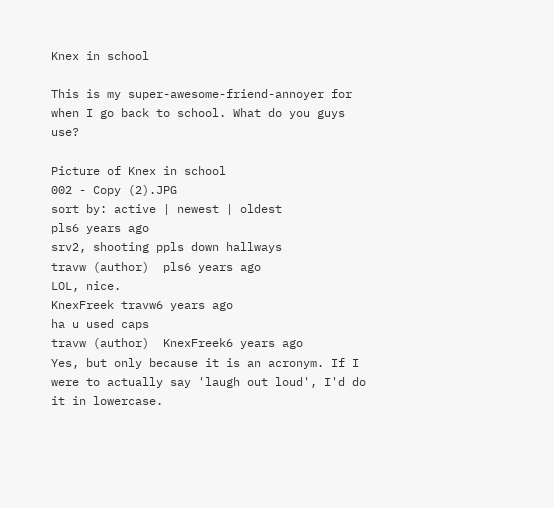Knex in school

This is my super-awesome-friend-annoyer for when I go back to school. What do you guys use?

Picture of Knex in school
002 - Copy (2).JPG
sort by: active | newest | oldest
pls6 years ago
srv2, shooting ppls down hallways
travw (author)  pls6 years ago
LOL, nice.
KnexFreek travw6 years ago
ha u used caps
travw (author)  KnexFreek6 years ago
Yes, but only because it is an acronym. If I were to actually say 'laugh out loud', I'd do it in lowercase.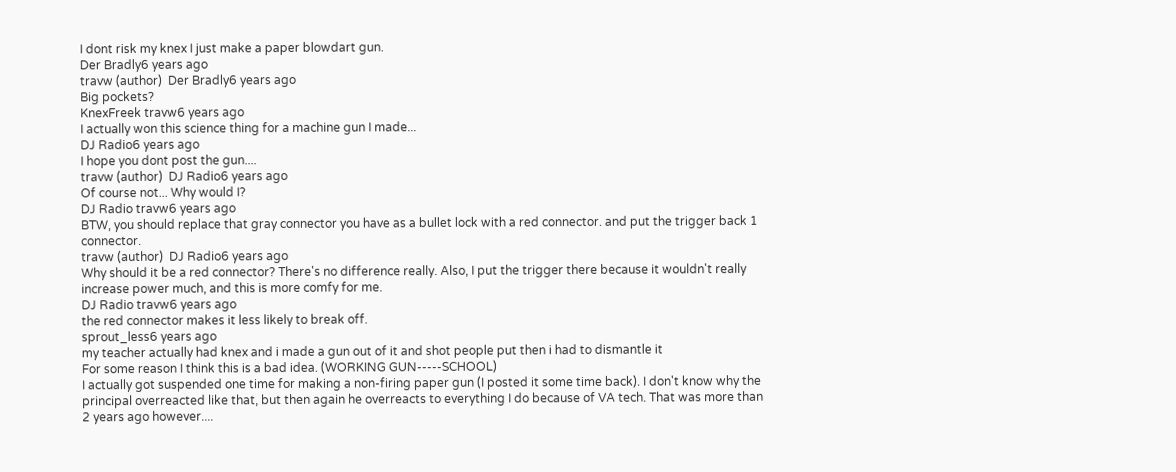I dont risk my knex I just make a paper blowdart gun.
Der Bradly6 years ago
travw (author)  Der Bradly6 years ago
Big pockets?
KnexFreek travw6 years ago
I actually won this science thing for a machine gun I made...
DJ Radio6 years ago
I hope you dont post the gun....
travw (author)  DJ Radio6 years ago
Of course not... Why would I?
DJ Radio travw6 years ago
BTW, you should replace that gray connector you have as a bullet lock with a red connector. and put the trigger back 1 connector.
travw (author)  DJ Radio6 years ago
Why should it be a red connector? There's no difference really. Also, I put the trigger there because it wouldn't really increase power much, and this is more comfy for me.
DJ Radio travw6 years ago
the red connector makes it less likely to break off.
sprout_less6 years ago
my teacher actually had knex and i made a gun out of it and shot people put then i had to dismantle it
For some reason I think this is a bad idea. (WORKING GUN-----SCHOOL)
I actually got suspended one time for making a non-firing paper gun (I posted it some time back). I don't know why the principal overreacted like that, but then again he overreacts to everything I do because of VA tech. That was more than 2 years ago however....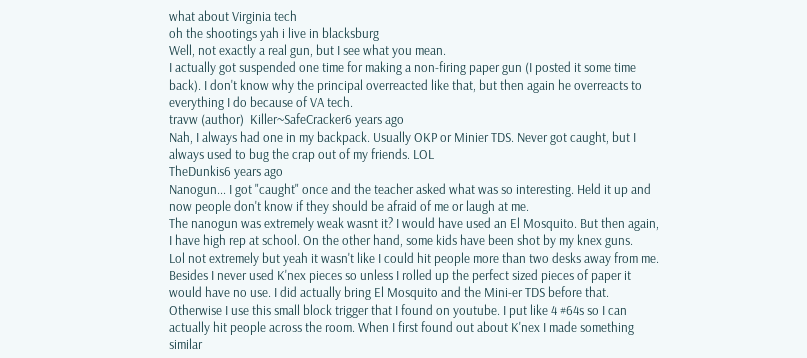what about Virginia tech
oh the shootings yah i live in blacksburg
Well, not exactly a real gun, but I see what you mean.
I actually got suspended one time for making a non-firing paper gun (I posted it some time back). I don't know why the principal overreacted like that, but then again he overreacts to everything I do because of VA tech.
travw (author)  Killer~SafeCracker6 years ago
Nah, I always had one in my backpack. Usually OKP or Minier TDS. Never got caught, but I always used to bug the crap out of my friends. LOL
TheDunkis6 years ago
Nanogun... I got "caught" once and the teacher asked what was so interesting. Held it up and now people don't know if they should be afraid of me or laugh at me.
The nanogun was extremely weak wasnt it? I would have used an El Mosquito. But then again, I have high rep at school. On the other hand, some kids have been shot by my knex guns.
Lol not extremely but yeah it wasn't like I could hit people more than two desks away from me. Besides I never used K'nex pieces so unless I rolled up the perfect sized pieces of paper it would have no use. I did actually bring El Mosquito and the Mini-er TDS before that. Otherwise I use this small block trigger that I found on youtube. I put like 4 #64s so I can actually hit people across the room. When I first found out about K'nex I made something similar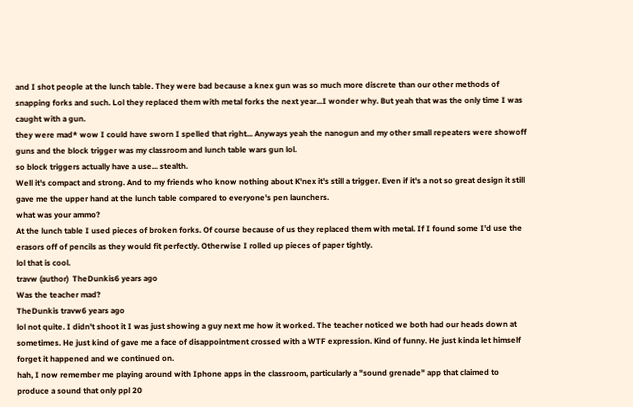and I shot people at the lunch table. They were bad because a knex gun was so much more discrete than our other methods of snapping forks and such. Lol they replaced them with metal forks the next year...I wonder why. But yeah that was the only time I was caught with a gun.
they were mad* wow I could have sworn I spelled that right... Anyways yeah the nanogun and my other small repeaters were showoff guns and the block trigger was my classroom and lunch table wars gun lol.
so block triggers actually have a use... stealth.
Well it's compact and strong. And to my friends who know nothing about K'nex it's still a trigger. Even if it's a not so great design it still gave me the upper hand at the lunch table compared to everyone's pen launchers.
what was your ammo?
At the lunch table I used pieces of broken forks. Of course because of us they replaced them with metal. If I found some I'd use the erasors off of pencils as they would fit perfectly. Otherwise I rolled up pieces of paper tightly.
lol that is cool.
travw (author)  TheDunkis6 years ago
Was the teacher mad?
TheDunkis travw6 years ago
lol not quite. I didn't shoot it I was just showing a guy next me how it worked. The teacher noticed we both had our heads down at sometimes. He just kind of gave me a face of disappointment crossed with a WTF expression. Kind of funny. He just kinda let himself forget it happened and we continued on.
hah, I now remember me playing around with Iphone apps in the classroom, particularly a "sound grenade" app that claimed to produce a sound that only ppl 20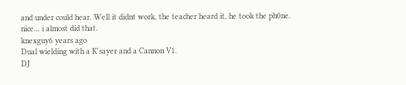and under could hear. Well it didnt work, the teacher heard it, he took the ph0ne.
nice... i almost did that.
knexguy6 years ago
Dual wielding with a K'sayer and a Cannon V1.
DJ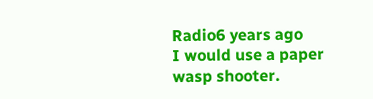Radio6 years ago
I would use a paper wasp shooter.